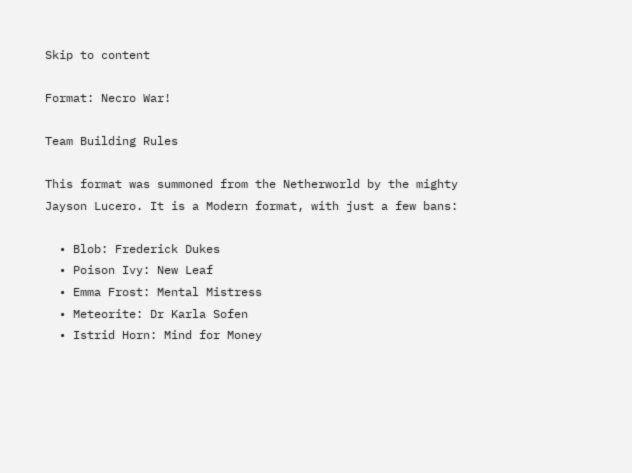Skip to content

Format: Necro War!

Team Building Rules

This format was summoned from the Netherworld by the mighty Jayson Lucero. It is a Modern format, with just a few bans:

  • Blob: Frederick Dukes
  • Poison Ivy: New Leaf
  • Emma Frost: Mental Mistress
  • Meteorite: Dr Karla Sofen
  • Istrid Horn: Mind for Money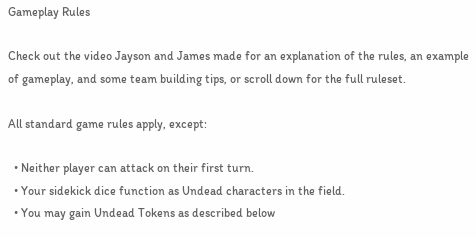Gameplay Rules

Check out the video Jayson and James made for an explanation of the rules, an example of gameplay, and some team building tips, or scroll down for the full ruleset.

All standard game rules apply, except:

  • Neither player can attack on their first turn.
  • Your sidekick dice function as Undead characters in the field.
  • You may gain Undead Tokens as described below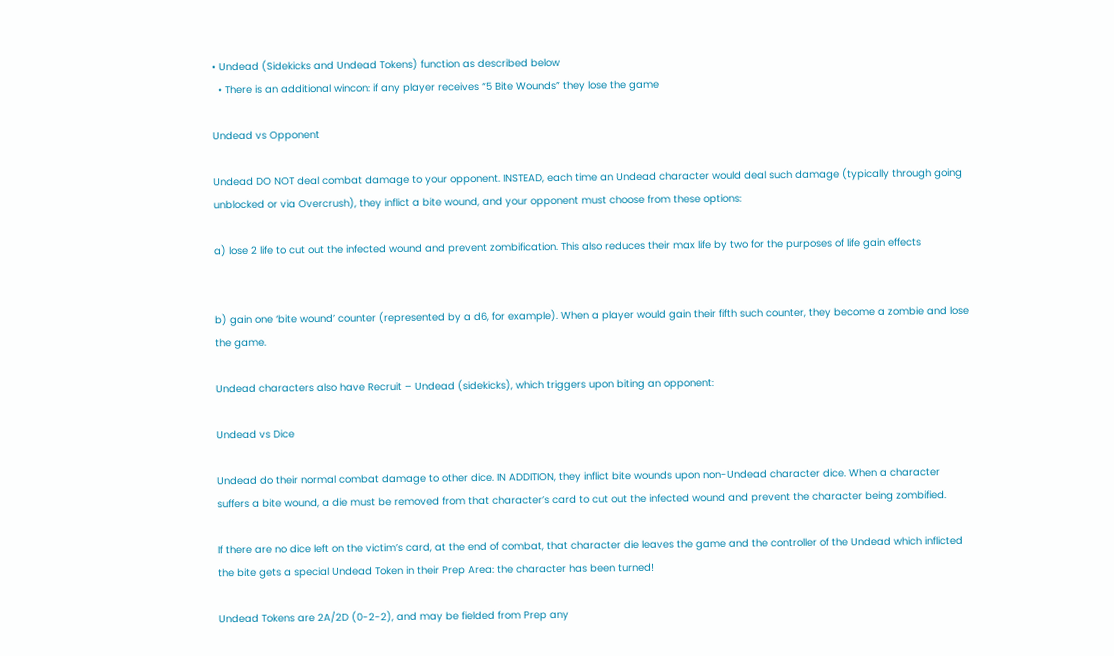• Undead (Sidekicks and Undead Tokens) function as described below
  • There is an additional wincon: if any player receives “5 Bite Wounds” they lose the game

Undead vs Opponent

Undead DO NOT deal combat damage to your opponent. INSTEAD, each time an Undead character would deal such damage (typically through going unblocked or via Overcrush), they inflict a bite wound, and your opponent must choose from these options:

a) lose 2 life to cut out the infected wound and prevent zombification. This also reduces their max life by two for the purposes of life gain effects


b) gain one ‘bite wound’ counter (represented by a d6, for example). When a player would gain their fifth such counter, they become a zombie and lose the game.

Undead characters also have Recruit – Undead (sidekicks), which triggers upon biting an opponent:

Undead vs Dice

Undead do their normal combat damage to other dice. IN ADDITION, they inflict bite wounds upon non-Undead character dice. When a character suffers a bite wound, a die must be removed from that character’s card to cut out the infected wound and prevent the character being zombified.

If there are no dice left on the victim’s card, at the end of combat, that character die leaves the game and the controller of the Undead which inflicted the bite gets a special Undead Token in their Prep Area: the character has been turned!

Undead Tokens are 2A/2D (0-2-2), and may be fielded from Prep any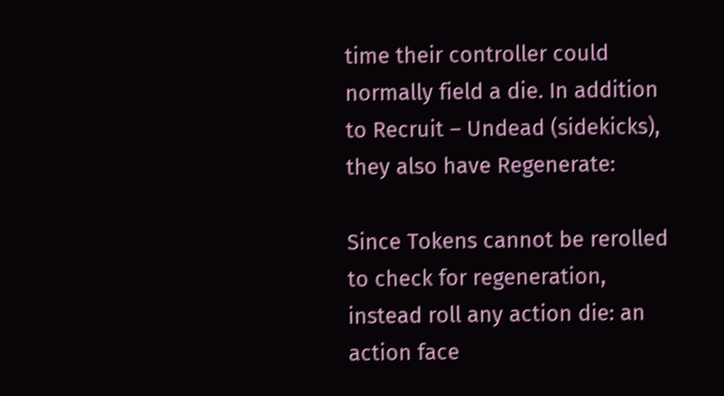time their controller could normally field a die. In addition to Recruit – Undead (sidekicks), they also have Regenerate:

Since Tokens cannot be rerolled to check for regeneration, instead roll any action die: an action face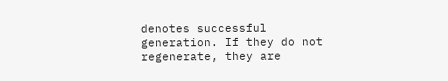denotes successful generation. If they do not regenerate, they are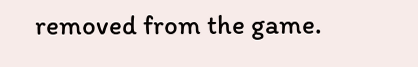removed from the game.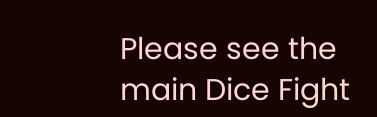Please see the main Dice Fight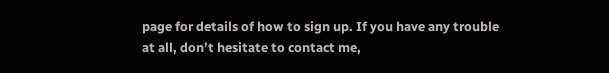page for details of how to sign up. If you have any trouble at all, don’t hesitate to contact me,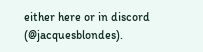either here or in discord (@jacquesblondes).